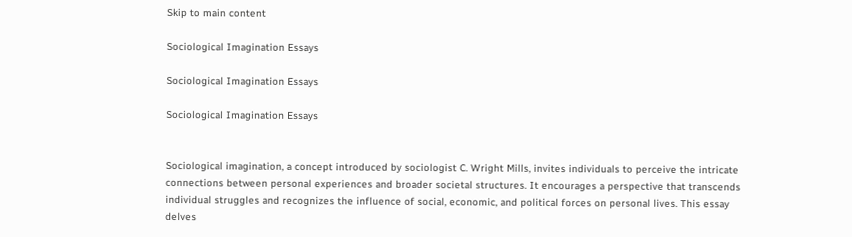Skip to main content

Sociological Imagination Essays

Sociological Imagination Essays

Sociological Imagination Essays


Sociological imagination, a concept introduced by sociologist C. Wright Mills, invites individuals to perceive the intricate connections between personal experiences and broader societal structures. It encourages a perspective that transcends individual struggles and recognizes the influence of social, economic, and political forces on personal lives. This essay delves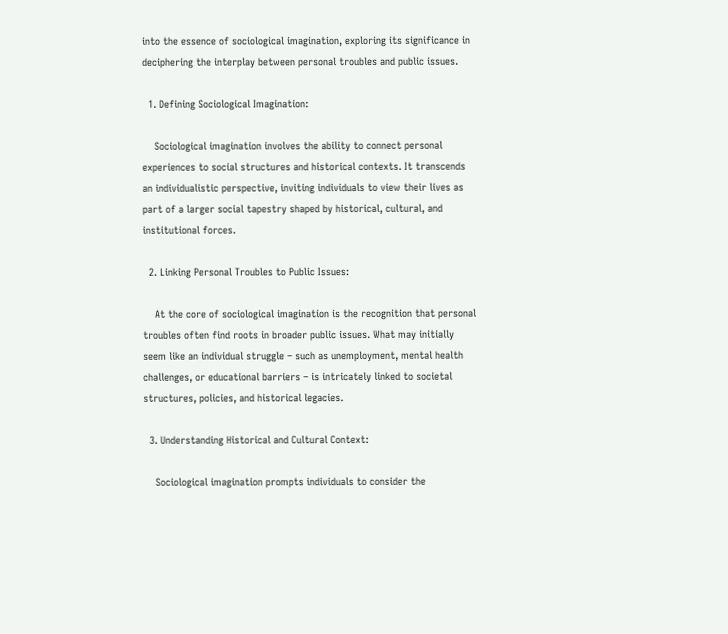into the essence of sociological imagination, exploring its significance in deciphering the interplay between personal troubles and public issues.

  1. Defining Sociological Imagination:

    Sociological imagination involves the ability to connect personal experiences to social structures and historical contexts. It transcends an individualistic perspective, inviting individuals to view their lives as part of a larger social tapestry shaped by historical, cultural, and institutional forces.

  2. Linking Personal Troubles to Public Issues:

    At the core of sociological imagination is the recognition that personal troubles often find roots in broader public issues. What may initially seem like an individual struggle – such as unemployment, mental health challenges, or educational barriers – is intricately linked to societal structures, policies, and historical legacies.

  3. Understanding Historical and Cultural Context:

    Sociological imagination prompts individuals to consider the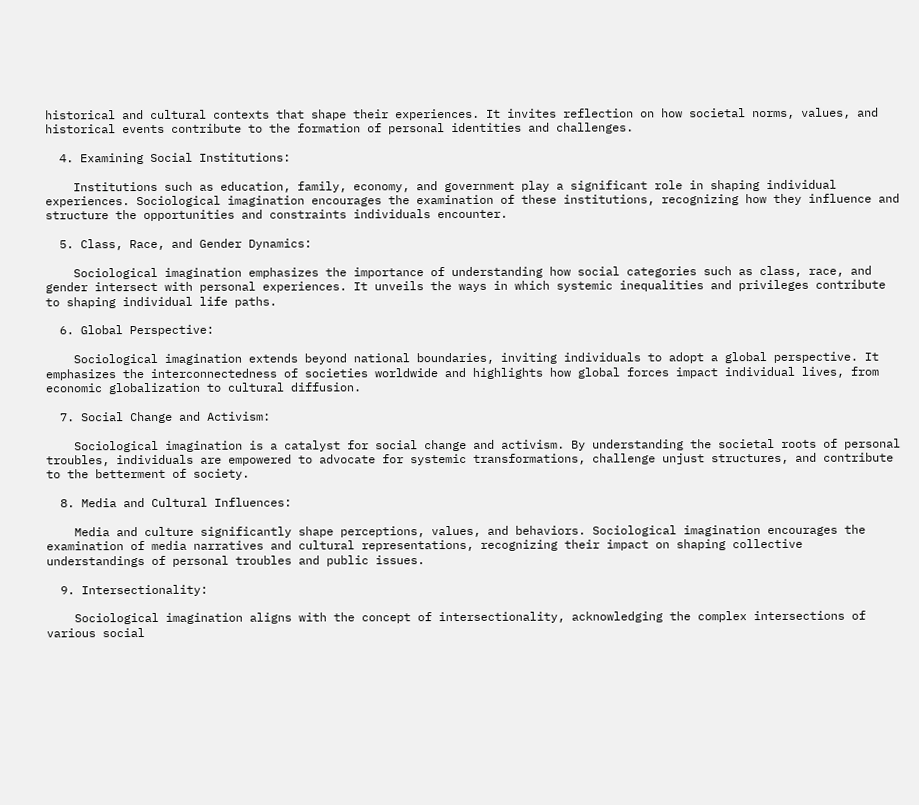historical and cultural contexts that shape their experiences. It invites reflection on how societal norms, values, and historical events contribute to the formation of personal identities and challenges.

  4. Examining Social Institutions:

    Institutions such as education, family, economy, and government play a significant role in shaping individual experiences. Sociological imagination encourages the examination of these institutions, recognizing how they influence and structure the opportunities and constraints individuals encounter.

  5. Class, Race, and Gender Dynamics:

    Sociological imagination emphasizes the importance of understanding how social categories such as class, race, and gender intersect with personal experiences. It unveils the ways in which systemic inequalities and privileges contribute to shaping individual life paths.

  6. Global Perspective:

    Sociological imagination extends beyond national boundaries, inviting individuals to adopt a global perspective. It emphasizes the interconnectedness of societies worldwide and highlights how global forces impact individual lives, from economic globalization to cultural diffusion.

  7. Social Change and Activism:

    Sociological imagination is a catalyst for social change and activism. By understanding the societal roots of personal troubles, individuals are empowered to advocate for systemic transformations, challenge unjust structures, and contribute to the betterment of society.

  8. Media and Cultural Influences:

    Media and culture significantly shape perceptions, values, and behaviors. Sociological imagination encourages the examination of media narratives and cultural representations, recognizing their impact on shaping collective understandings of personal troubles and public issues.

  9. Intersectionality:

    Sociological imagination aligns with the concept of intersectionality, acknowledging the complex intersections of various social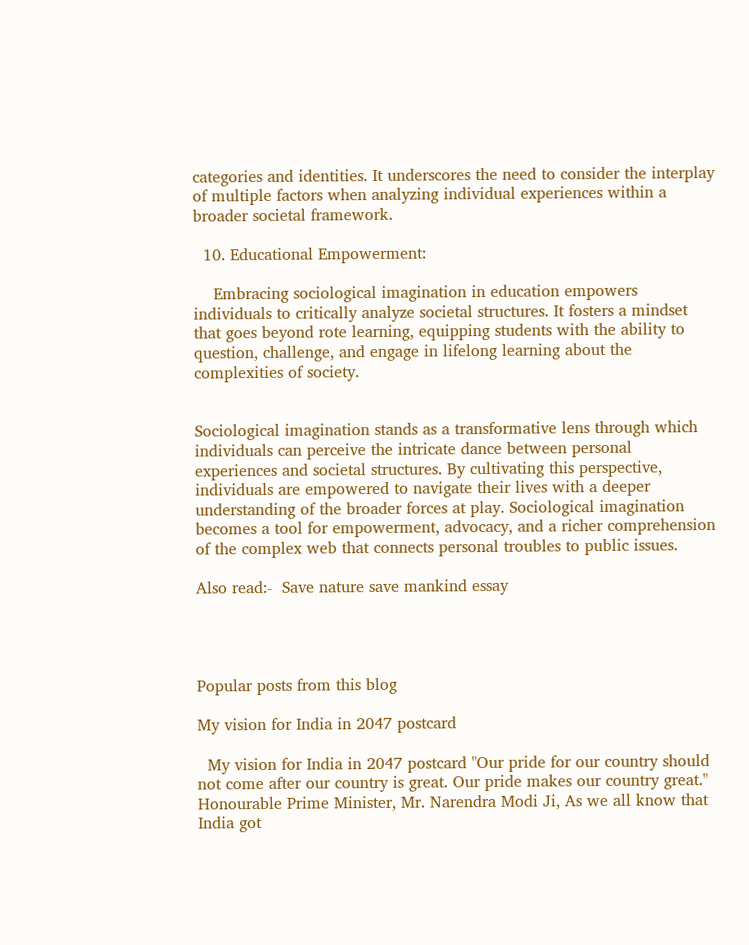categories and identities. It underscores the need to consider the interplay of multiple factors when analyzing individual experiences within a broader societal framework.

  10. Educational Empowerment:

    Embracing sociological imagination in education empowers individuals to critically analyze societal structures. It fosters a mindset that goes beyond rote learning, equipping students with the ability to question, challenge, and engage in lifelong learning about the complexities of society.


Sociological imagination stands as a transformative lens through which individuals can perceive the intricate dance between personal experiences and societal structures. By cultivating this perspective, individuals are empowered to navigate their lives with a deeper understanding of the broader forces at play. Sociological imagination becomes a tool for empowerment, advocacy, and a richer comprehension of the complex web that connects personal troubles to public issues.

Also read:-  Save nature save mankind essay




Popular posts from this blog

My vision for India in 2047 postcard

  My vision for India in 2047 postcard "Our pride for our country should not come after our country is great. Our pride makes our country great." Honourable Prime Minister, Mr. Narendra Modi Ji, As we all know that India got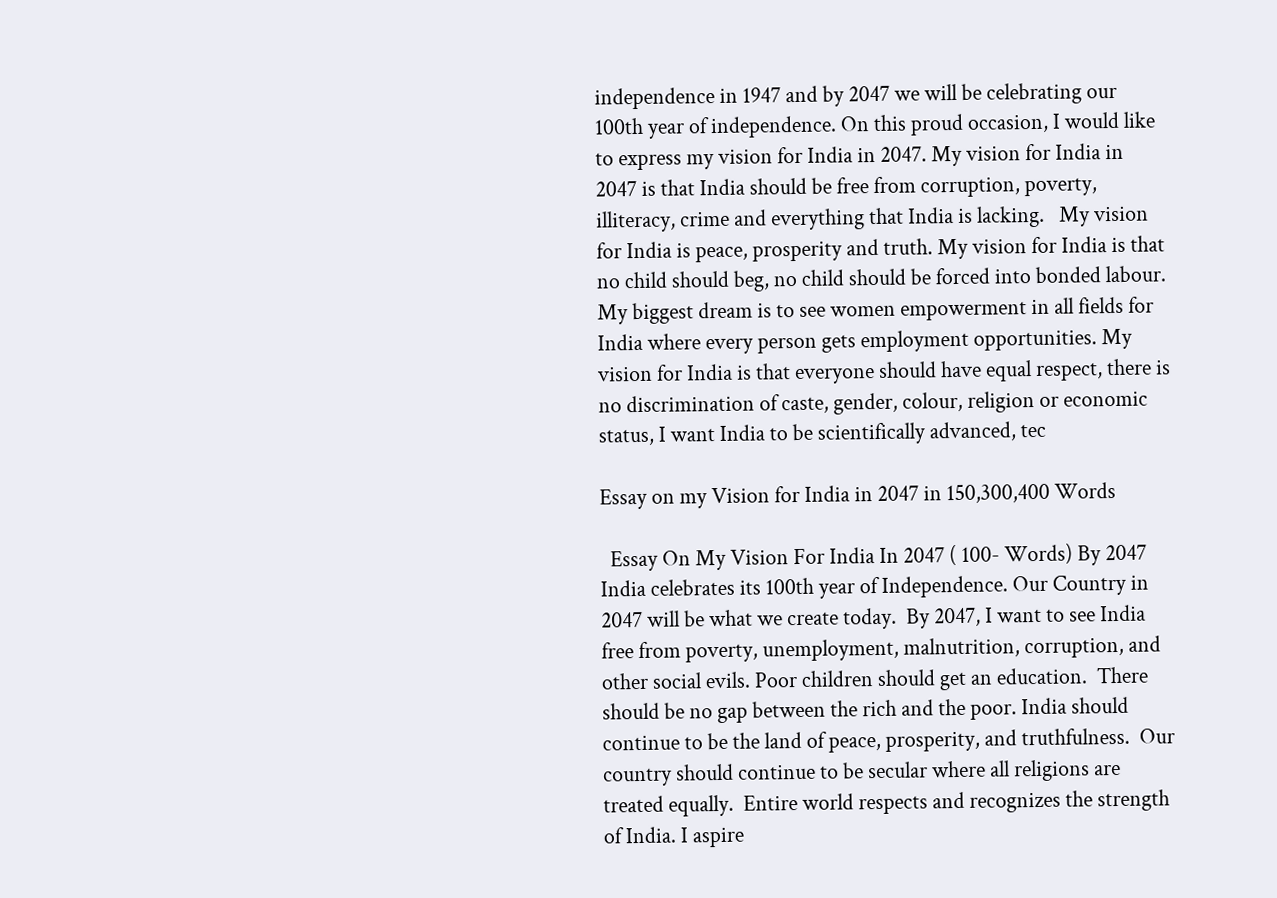independence in 1947 and by 2047 we will be celebrating our 100th year of independence. On this proud occasion, I would like to express my vision for India in 2047. My vision for India in 2047 is that India should be free from corruption, poverty, illiteracy, crime and everything that India is lacking.   My vision for India is peace, prosperity and truth. My vision for India is that no child should beg, no child should be forced into bonded labour. My biggest dream is to see women empowerment in all fields for India where every person gets employment opportunities. My vision for India is that everyone should have equal respect, there is no discrimination of caste, gender, colour, religion or economic status, I want India to be scientifically advanced, tec

Essay on my Vision for India in 2047 in 150,300,400 Words

  Essay On My Vision For India In 2047 ( 100- Words) By 2047 India celebrates its 100th year of Independence. Our Country in 2047 will be what we create today.  By 2047, I want to see India free from poverty, unemployment, malnutrition, corruption, and other social evils. Poor children should get an education.  There should be no gap between the rich and the poor. India should continue to be the land of peace, prosperity, and truthfulness.  Our country should continue to be secular where all religions are treated equally.  Entire world respects and recognizes the strength of India. I aspire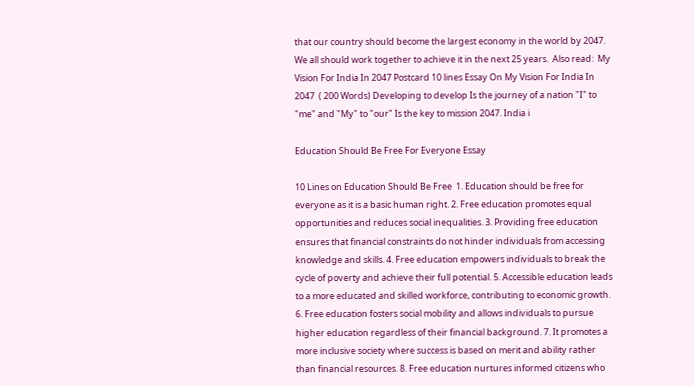that our country should become the largest economy in the world by 2047.  We all should work together to achieve it in the next 25 years.  Also read:  My Vision For India In 2047 Postcard 10 lines Essay On My Vision For India In 2047  ( 200 Words) Developing to develop Is the journey of a nation "I" to "me" and "My" to "our" Is the key to mission 2047. India i

Education Should Be Free For Everyone Essay

10 Lines on Education Should Be Free  1. Education should be free for everyone as it is a basic human right. 2. Free education promotes equal opportunities and reduces social inequalities. 3. Providing free education ensures that financial constraints do not hinder individuals from accessing knowledge and skills. 4. Free education empowers individuals to break the cycle of poverty and achieve their full potential. 5. Accessible education leads to a more educated and skilled workforce, contributing to economic growth. 6. Free education fosters social mobility and allows individuals to pursue higher education regardless of their financial background. 7. It promotes a more inclusive society where success is based on merit and ability rather than financial resources. 8. Free education nurtures informed citizens who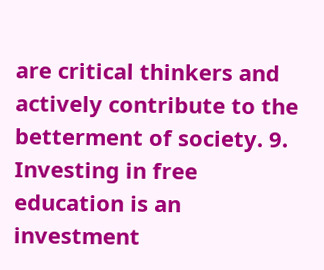are critical thinkers and actively contribute to the betterment of society. 9. Investing in free education is an investment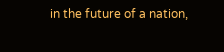in the future of a nation,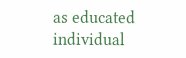as educated individual